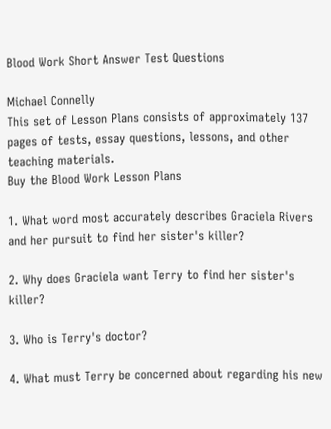Blood Work Short Answer Test Questions

Michael Connelly
This set of Lesson Plans consists of approximately 137 pages of tests, essay questions, lessons, and other teaching materials.
Buy the Blood Work Lesson Plans

1. What word most accurately describes Graciela Rivers and her pursuit to find her sister's killer?

2. Why does Graciela want Terry to find her sister's killer?

3. Who is Terry's doctor?

4. What must Terry be concerned about regarding his new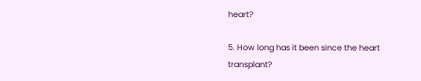heart?

5. How long has it been since the heart transplant?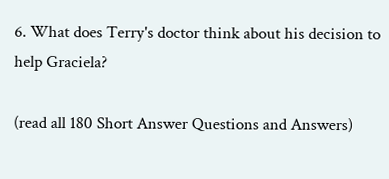6. What does Terry's doctor think about his decision to help Graciela?

(read all 180 Short Answer Questions and Answers)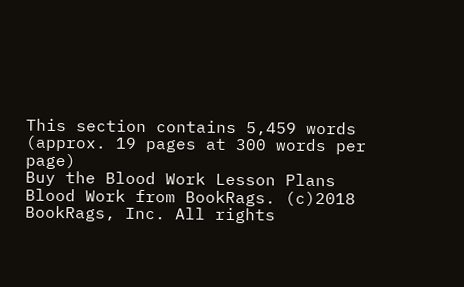This section contains 5,459 words
(approx. 19 pages at 300 words per page)
Buy the Blood Work Lesson Plans
Blood Work from BookRags. (c)2018 BookRags, Inc. All rights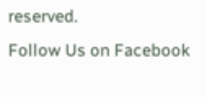reserved.
Follow Us on Facebook